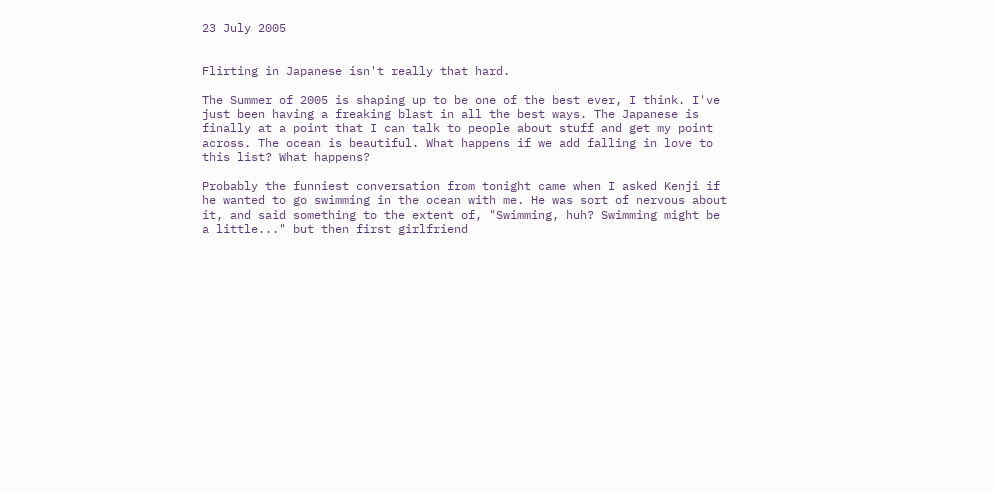23 July 2005


Flirting in Japanese isn't really that hard.

The Summer of 2005 is shaping up to be one of the best ever, I think. I've just been having a freaking blast in all the best ways. The Japanese is finally at a point that I can talk to people about stuff and get my point across. The ocean is beautiful. What happens if we add falling in love to this list? What happens?

Probably the funniest conversation from tonight came when I asked Kenji if he wanted to go swimming in the ocean with me. He was sort of nervous about it, and said something to the extent of, "Swimming, huh? Swimming might be a little..." but then first girlfriend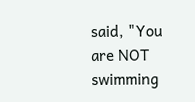said, "You are NOT swimming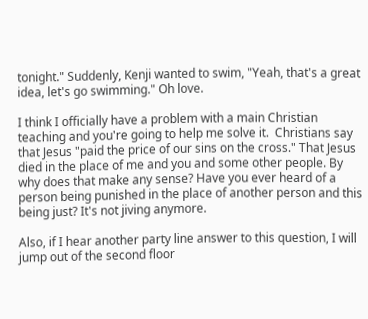tonight." Suddenly, Kenji wanted to swim, "Yeah, that's a great idea, let's go swimming." Oh love.

I think I officially have a problem with a main Christian teaching and you're going to help me solve it.  Christians say that Jesus "paid the price of our sins on the cross." That Jesus died in the place of me and you and some other people. By why does that make any sense? Have you ever heard of a person being punished in the place of another person and this being just? It's not jiving anymore.

Also, if I hear another party line answer to this question, I will jump out of the second floor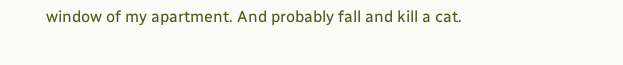window of my apartment. And probably fall and kill a cat.